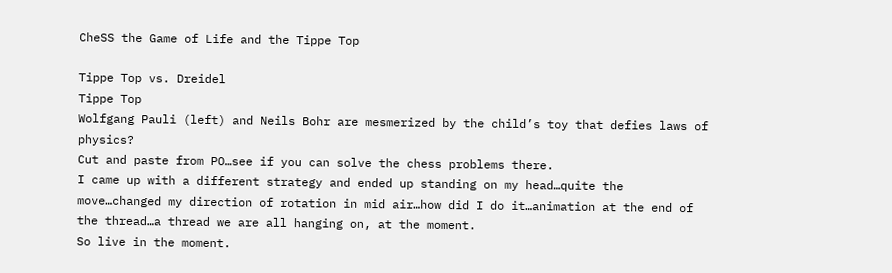CheSS the Game of Life and the Tippe Top

Tippe Top vs. Dreidel
Tippe Top
Wolfgang Pauli (left) and Neils Bohr are mesmerized by the child’s toy that defies laws of physics?
Cut and paste from PO…see if you can solve the chess problems there.
I came up with a different strategy and ended up standing on my head…quite the move…changed my direction of rotation in mid air…how did I do it…animation at the end of the thread…a thread we are all hanging on, at the moment.
So live in the moment.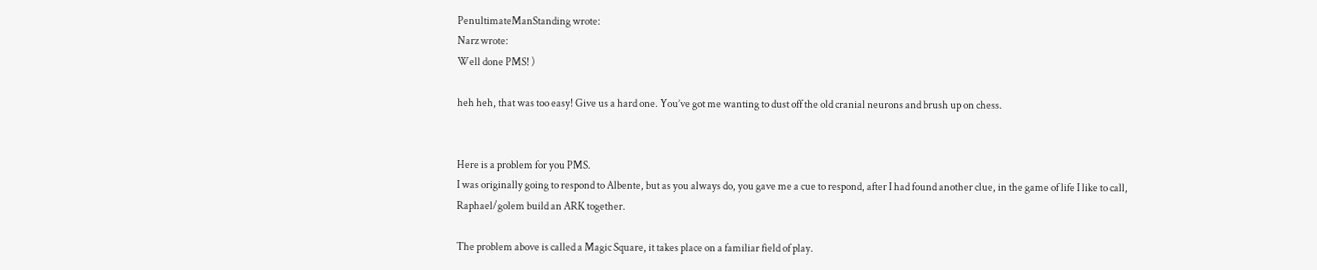PenultimateManStanding wrote:
Narz wrote:
Well done PMS! )

heh heh, that was too easy! Give us a hard one. You’ve got me wanting to dust off the old cranial neurons and brush up on chess.


Here is a problem for you PMS.
I was originally going to respond to Albente, but as you always do, you gave me a cue to respond, after I had found another clue, in the game of life I like to call, Raphael/golem build an ARK together.

The problem above is called a Magic Square, it takes place on a familiar field of play.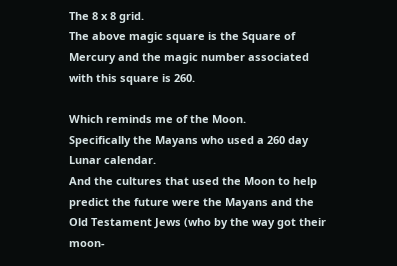The 8 x 8 grid.
The above magic square is the Square of Mercury and the magic number associated with this square is 260.

Which reminds me of the Moon.
Specifically the Mayans who used a 260 day Lunar calendar.
And the cultures that used the Moon to help predict the future were the Mayans and the Old Testament Jews (who by the way got their moon-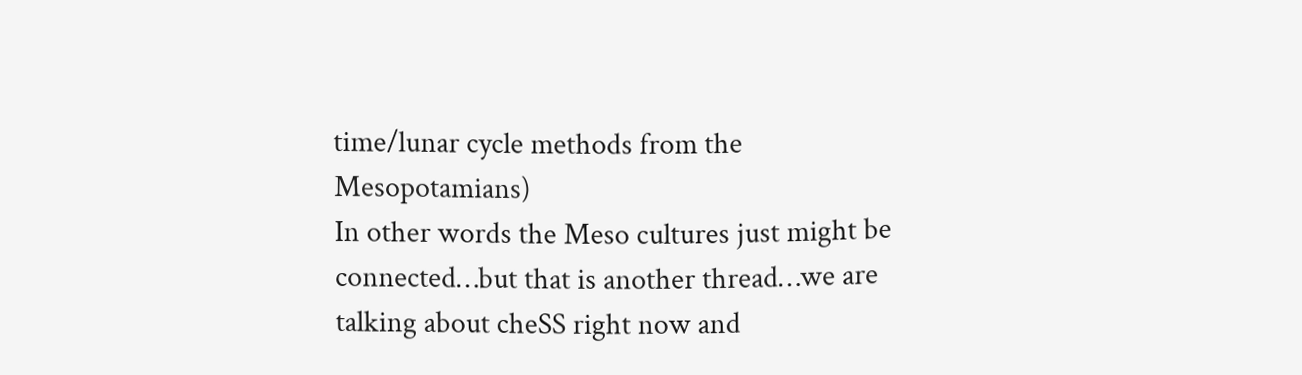time/lunar cycle methods from the Mesopotamians)
In other words the Meso cultures just might be connected…but that is another thread…we are talking about cheSS right now and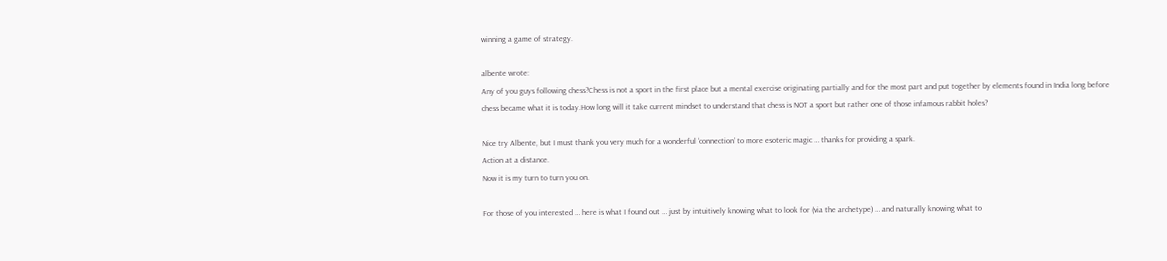winning a game of strategy.

albente wrote:
Any of you guys following chess?Chess is not a sport in the first place but a mental exercise originating partially and for the most part and put together by elements found in India long before chess became what it is today.How long will it take current mindset to understand that chess is NOT a sport but rather one of those infamous rabbit holes?

Nice try Albente, but I must thank you very much for a wonderful ‘connection’ to more esoteric magic … thanks for providing a spark.
Action at a distance.
Now it is my turn to turn you on.

For those of you interested … here is what I found out … just by intuitively knowing what to look for (via the archetype) … and naturally knowing what to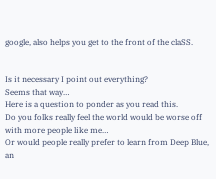google, also helps you get to the front of the claSS.


Is it necessary I point out everything?
Seems that way…
Here is a question to ponder as you read this.
Do you folks really feel the world would be worse off with more people like me…
Or would people really prefer to learn from Deep Blue, an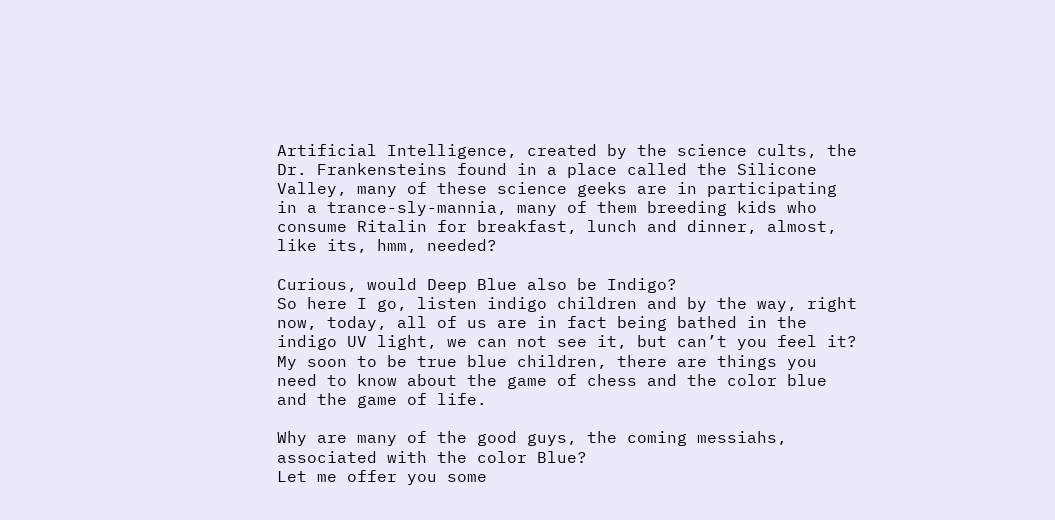Artificial Intelligence, created by the science cults, the Dr. Frankensteins found in a place called the Silicone Valley, many of these science geeks are in participating in a trance-sly-mannia, many of them breeding kids who consume Ritalin for breakfast, lunch and dinner, almost, like its, hmm, needed?

Curious, would Deep Blue also be Indigo?
So here I go, listen indigo children and by the way, right now, today, all of us are in fact being bathed in the indigo UV light, we can not see it, but can’t you feel it?
My soon to be true blue children, there are things you need to know about the game of chess and the color blue and the game of life.

Why are many of the good guys, the coming messiahs, associated with the color Blue?
Let me offer you some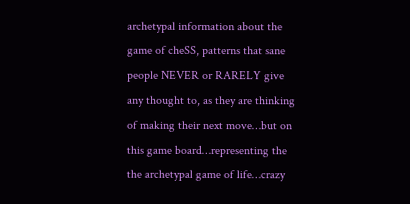archetypal information about the game of cheSS, patterns that sane people NEVER or RARELY give any thought to, as they are thinking of making their next move…but on this game board…representing the the archetypal game of life…crazy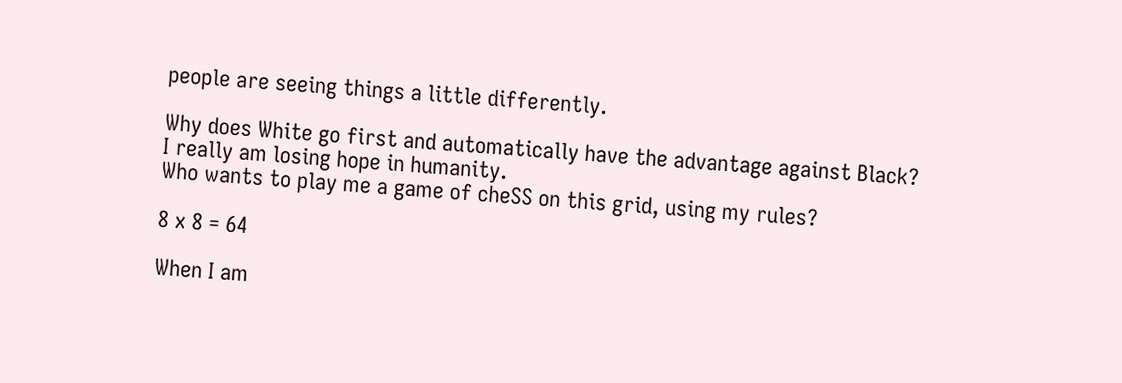people are seeing things a little differently.

Why does White go first and automatically have the advantage against Black?
I really am losing hope in humanity.
Who wants to play me a game of cheSS on this grid, using my rules?

8 x 8 = 64

When I am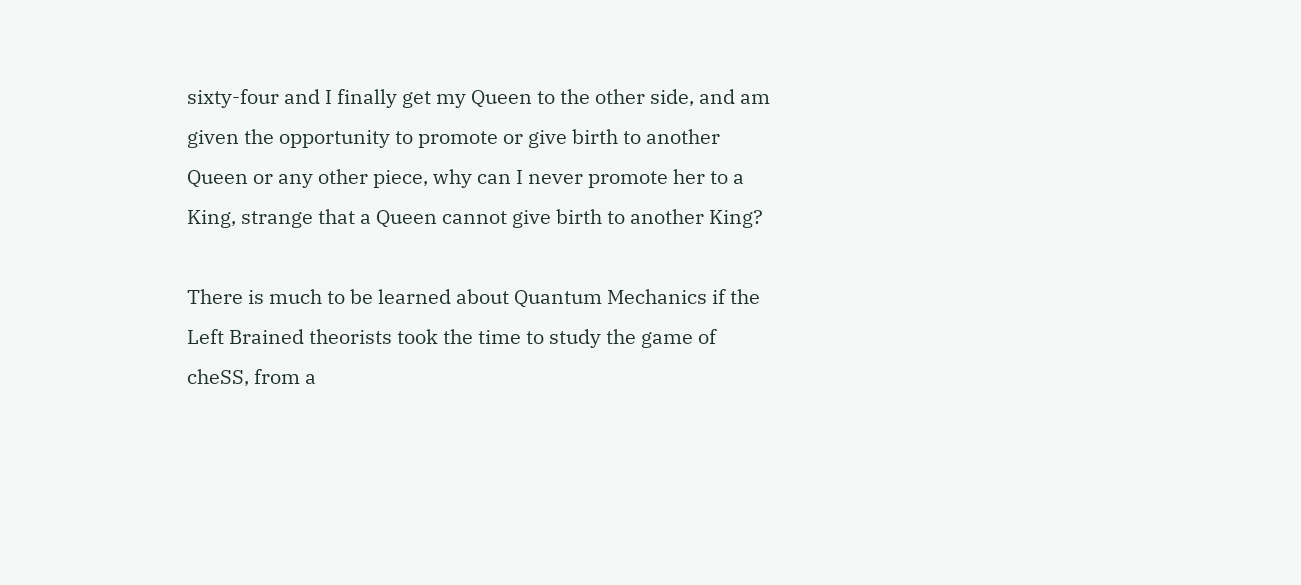sixty-four and I finally get my Queen to the other side, and am given the opportunity to promote or give birth to another Queen or any other piece, why can I never promote her to a King, strange that a Queen cannot give birth to another King?

There is much to be learned about Quantum Mechanics if the Left Brained theorists took the time to study the game of cheSS, from a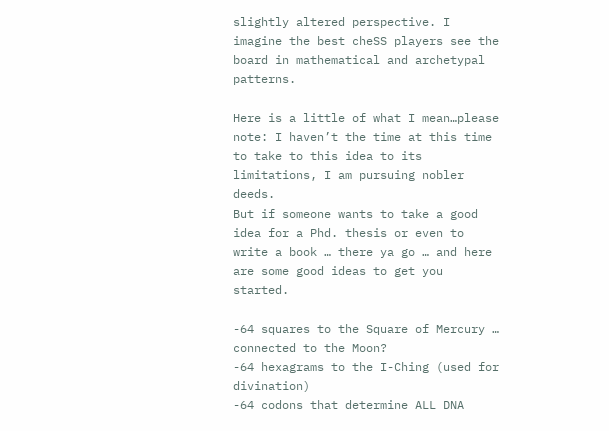slightly altered perspective. I imagine the best cheSS players see the board in mathematical and archetypal patterns.

Here is a little of what I mean…please note: I haven’t the time at this time to take to this idea to its limitations, I am pursuing nobler deeds.
But if someone wants to take a good idea for a Phd. thesis or even to write a book … there ya go … and here are some good ideas to get you started.

-64 squares to the Square of Mercury … connected to the Moon?
-64 hexagrams to the I-Ching (used for divination)
-64 codons that determine ALL DNA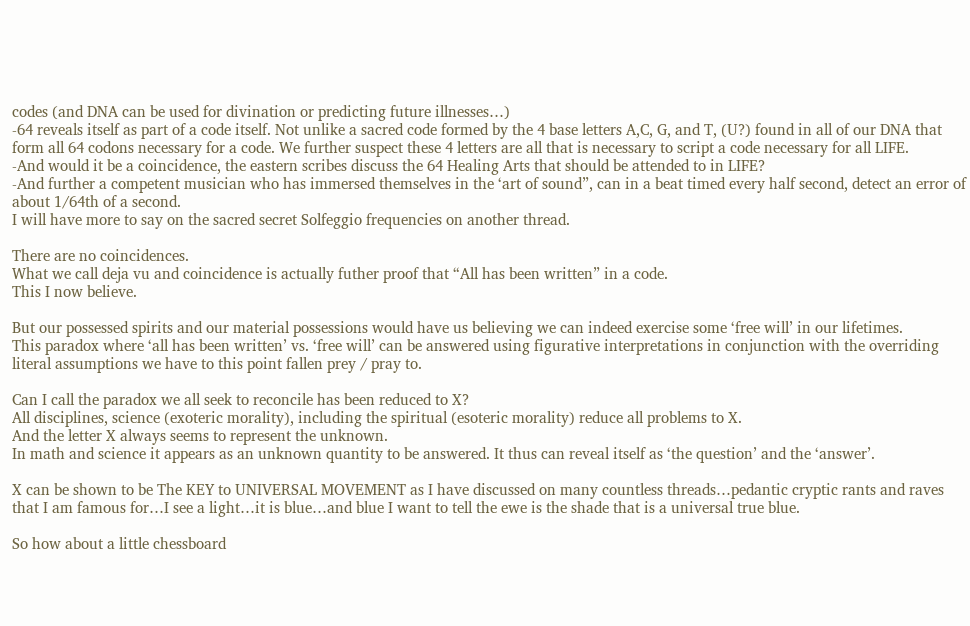codes (and DNA can be used for divination or predicting future illnesses…)
-64 reveals itself as part of a code itself. Not unlike a sacred code formed by the 4 base letters A,C, G, and T, (U?) found in all of our DNA that form all 64 codons necessary for a code. We further suspect these 4 letters are all that is necessary to script a code necessary for all LIFE.
-And would it be a coincidence, the eastern scribes discuss the 64 Healing Arts that should be attended to in LIFE?
-And further a competent musician who has immersed themselves in the ‘art of sound”, can in a beat timed every half second, detect an error of about 1/64th of a second.
I will have more to say on the sacred secret Solfeggio frequencies on another thread.

There are no coincidences.
What we call deja vu and coincidence is actually futher proof that “All has been written” in a code.
This I now believe.

But our possessed spirits and our material possessions would have us believing we can indeed exercise some ‘free will’ in our lifetimes.
This paradox where ‘all has been written’ vs. ‘free will’ can be answered using figurative interpretations in conjunction with the overriding literal assumptions we have to this point fallen prey / pray to.

Can I call the paradox we all seek to reconcile has been reduced to X?
All disciplines, science (exoteric morality), including the spiritual (esoteric morality) reduce all problems to X.
And the letter X always seems to represent the unknown.
In math and science it appears as an unknown quantity to be answered. It thus can reveal itself as ‘the question’ and the ‘answer’.

X can be shown to be The KEY to UNIVERSAL MOVEMENT as I have discussed on many countless threads…pedantic cryptic rants and raves that I am famous for…I see a light…it is blue…and blue I want to tell the ewe is the shade that is a universal true blue.

So how about a little chessboard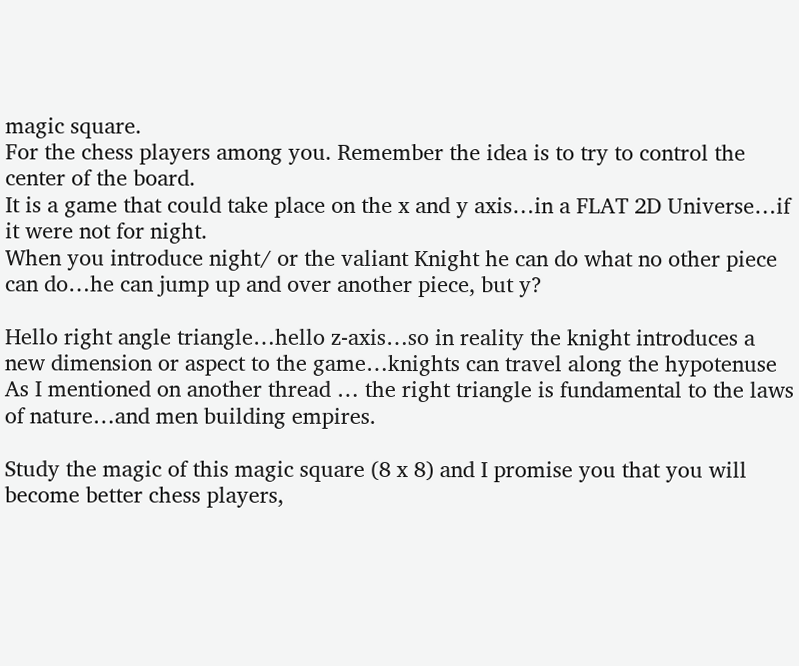magic square.
For the chess players among you. Remember the idea is to try to control the center of the board.
It is a game that could take place on the x and y axis…in a FLAT 2D Universe…if it were not for night.
When you introduce night/ or the valiant Knight he can do what no other piece can do…he can jump up and over another piece, but y?

Hello right angle triangle…hello z-axis…so in reality the knight introduces a new dimension or aspect to the game…knights can travel along the hypotenuse
As I mentioned on another thread … the right triangle is fundamental to the laws of nature…and men building empires.

Study the magic of this magic square (8 x 8) and I promise you that you will become better chess players,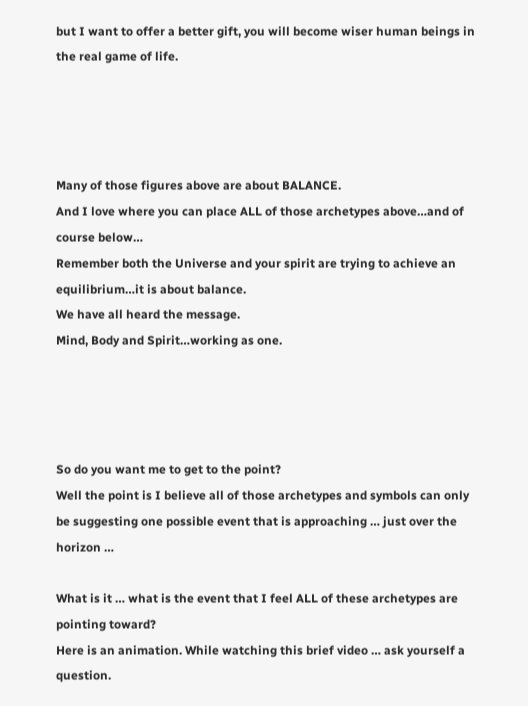but I want to offer a better gift, you will become wiser human beings in the real game of life.




Many of those figures above are about BALANCE.
And I love where you can place ALL of those archetypes above…and of course below…
Remember both the Universe and your spirit are trying to achieve an equilibrium…it is about balance.
We have all heard the message.
Mind, Body and Spirit…working as one.




So do you want me to get to the point?
Well the point is I believe all of those archetypes and symbols can only be suggesting one possible event that is approaching … just over the horizon …

What is it … what is the event that I feel ALL of these archetypes are pointing toward?
Here is an animation. While watching this brief video … ask yourself a question.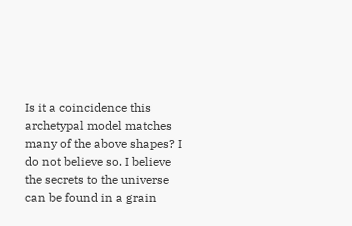Is it a coincidence this archetypal model matches many of the above shapes? I do not believe so. I believe the secrets to the universe can be found in a grain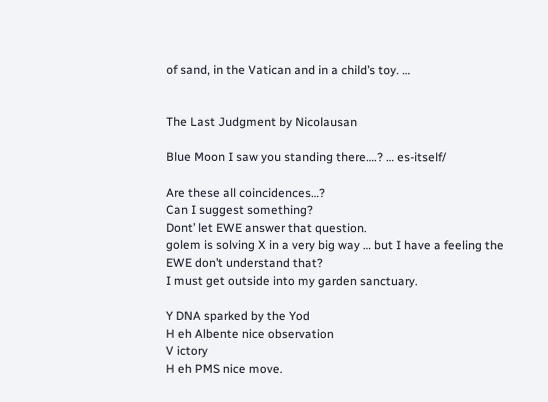of sand, in the Vatican and in a child’s toy. …


The Last Judgment by Nicolausan

Blue Moon I saw you standing there….? … es-itself/

Are these all coincidences…?
Can I suggest something?
Dont’ let EWE answer that question.
golem is solving X in a very big way … but I have a feeling the EWE don’t understand that?
I must get outside into my garden sanctuary.

Y DNA sparked by the Yod
H eh Albente nice observation
V ictory
H eh PMS nice move.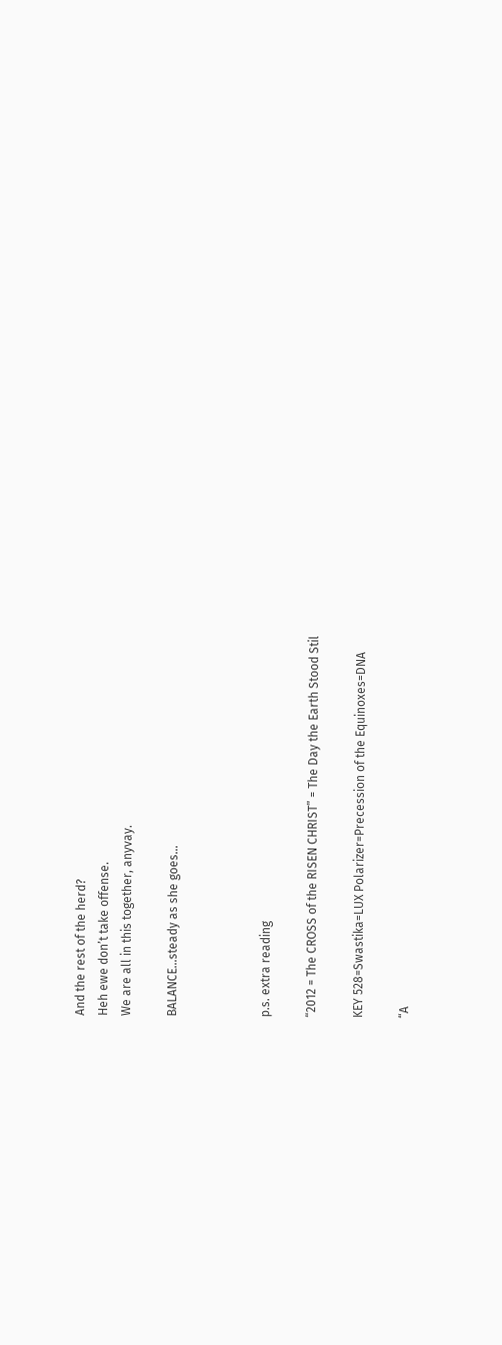And the rest of the herd?
Heh ewe don’t take offense.
We are all in this together, anyvay.

BALANCE…steady as she goes…



p.s. extra reading

“2012 = The CROSS of the RISEN CHRIST” = The Day the Earth Stood Stil

KEY 528=Swastika=LUX Polarizer=Precession of the Equinoxes=DNA

“A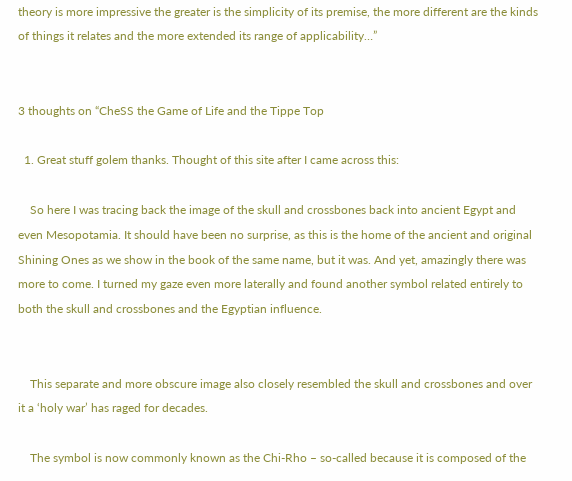theory is more impressive the greater is the simplicity of its premise, the more different are the kinds of things it relates and the more extended its range of applicability…”


3 thoughts on “CheSS the Game of Life and the Tippe Top

  1. Great stuff golem thanks. Thought of this site after I came across this:

    So here I was tracing back the image of the skull and crossbones back into ancient Egypt and even Mesopotamia. It should have been no surprise, as this is the home of the ancient and original Shining Ones as we show in the book of the same name, but it was. And yet, amazingly there was more to come. I turned my gaze even more laterally and found another symbol related entirely to both the skull and crossbones and the Egyptian influence.


    This separate and more obscure image also closely resembled the skull and crossbones and over it a ‘holy war’ has raged for decades.

    The symbol is now commonly known as the Chi-Rho – so-called because it is composed of the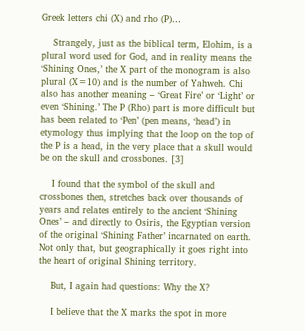Greek letters chi (X) and rho (P)…

    Strangely, just as the biblical term, Elohim, is a plural word used for God, and in reality means the ‘Shining Ones,’ the X part of the monogram is also plural (X=10) and is the number of Yahweh. Chi also has another meaning – ‘Great Fire’ or ‘Light’ or even ‘Shining.’ The P (Rho) part is more difficult but has been related to ‘Pen’ (pen means, ‘head’) in etymology thus implying that the loop on the top of the P is a head, in the very place that a skull would be on the skull and crossbones. [3]

    I found that the symbol of the skull and crossbones then, stretches back over thousands of years and relates entirely to the ancient ‘Shining Ones’ – and directly to Osiris, the Egyptian version of the original ‘Shining Father’ incarnated on earth. Not only that, but geographically it goes right into the heart of original Shining territory.

    But, I again had questions: Why the X?

    I believe that the X marks the spot in more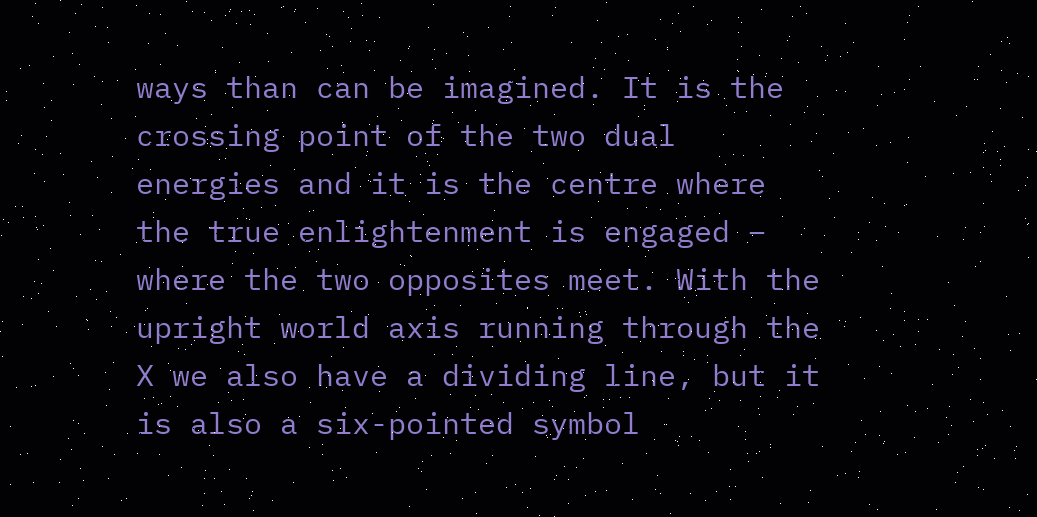ways than can be imagined. It is the crossing point of the two dual energies and it is the centre where the true enlightenment is engaged – where the two opposites meet. With the upright world axis running through the X we also have a dividing line, but it is also a six-pointed symbol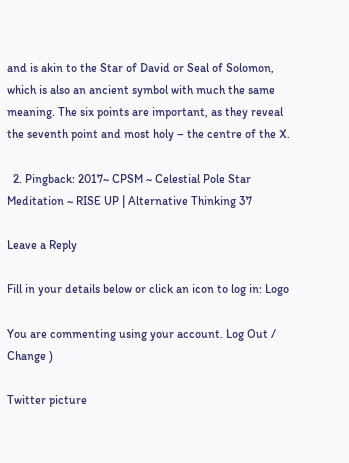and is akin to the Star of David or Seal of Solomon, which is also an ancient symbol with much the same meaning. The six points are important, as they reveal the seventh point and most holy – the centre of the X.

  2. Pingback: 2017~ CPSM ~ Celestial Pole Star Meditation ~ RISE UP | Alternative Thinking 37

Leave a Reply

Fill in your details below or click an icon to log in: Logo

You are commenting using your account. Log Out / Change )

Twitter picture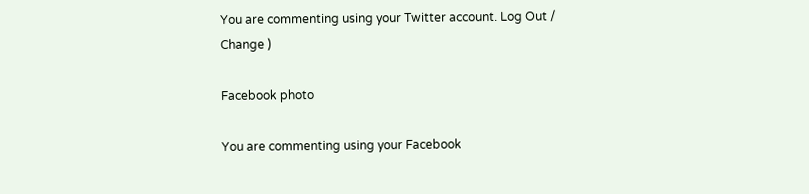You are commenting using your Twitter account. Log Out / Change )

Facebook photo

You are commenting using your Facebook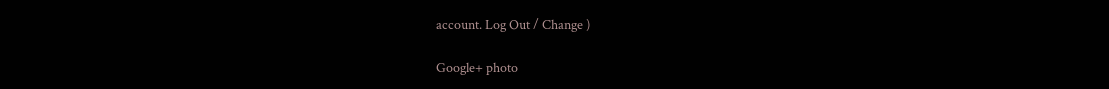account. Log Out / Change )

Google+ photo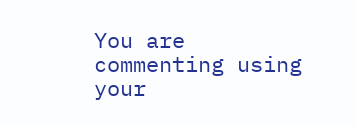You are commenting using your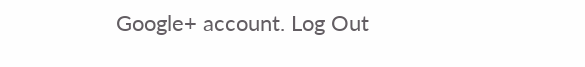Google+ account. Log Out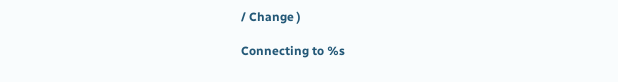/ Change )

Connecting to %s